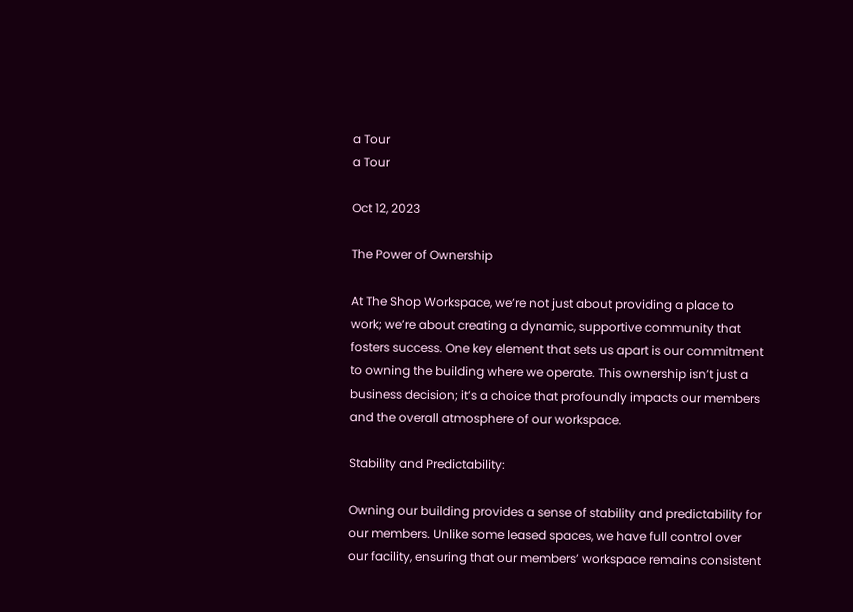a Tour
a Tour

Oct 12, 2023

The Power of Ownership

At The Shop Workspace, we’re not just about providing a place to work; we’re about creating a dynamic, supportive community that fosters success. One key element that sets us apart is our commitment to owning the building where we operate. This ownership isn’t just a business decision; it’s a choice that profoundly impacts our members and the overall atmosphere of our workspace.

Stability and Predictability:

Owning our building provides a sense of stability and predictability for our members. Unlike some leased spaces, we have full control over our facility, ensuring that our members’ workspace remains consistent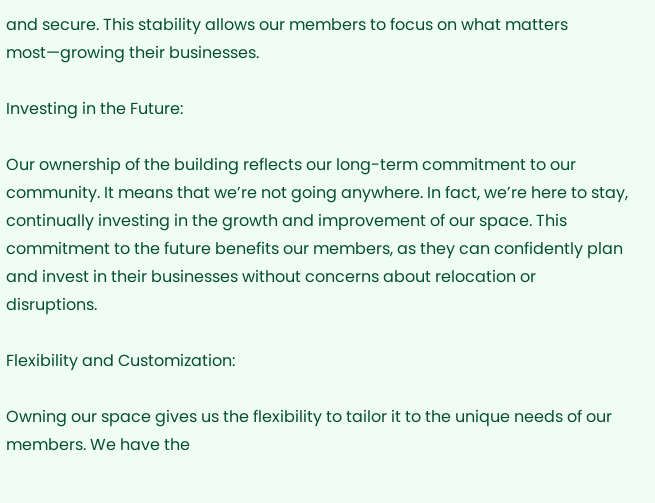and secure. This stability allows our members to focus on what matters most—growing their businesses.

Investing in the Future:

Our ownership of the building reflects our long-term commitment to our community. It means that we’re not going anywhere. In fact, we’re here to stay, continually investing in the growth and improvement of our space. This commitment to the future benefits our members, as they can confidently plan and invest in their businesses without concerns about relocation or disruptions.

Flexibility and Customization:

Owning our space gives us the flexibility to tailor it to the unique needs of our members. We have the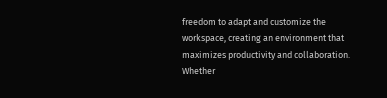freedom to adapt and customize the workspace, creating an environment that maximizes productivity and collaboration. Whether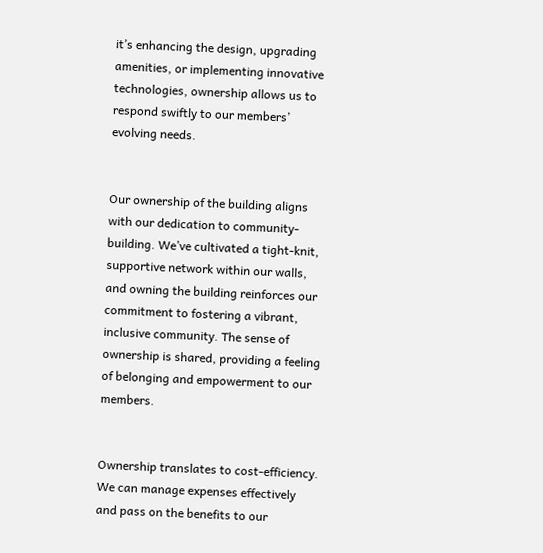it’s enhancing the design, upgrading amenities, or implementing innovative technologies, ownership allows us to respond swiftly to our members’ evolving needs.


Our ownership of the building aligns with our dedication to community-building. We’ve cultivated a tight-knit, supportive network within our walls, and owning the building reinforces our commitment to fostering a vibrant, inclusive community. The sense of ownership is shared, providing a feeling of belonging and empowerment to our members.


Ownership translates to cost-efficiency. We can manage expenses effectively and pass on the benefits to our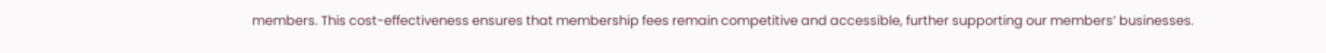members. This cost-effectiveness ensures that membership fees remain competitive and accessible, further supporting our members’ businesses.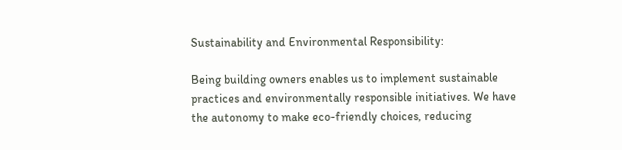Sustainability and Environmental Responsibility:

Being building owners enables us to implement sustainable practices and environmentally responsible initiatives. We have the autonomy to make eco-friendly choices, reducing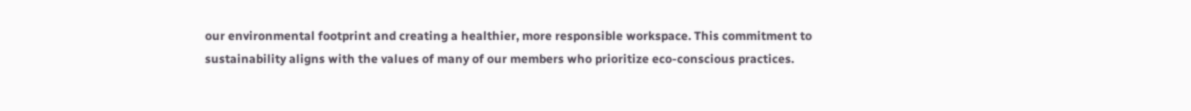our environmental footprint and creating a healthier, more responsible workspace. This commitment to sustainability aligns with the values of many of our members who prioritize eco-conscious practices.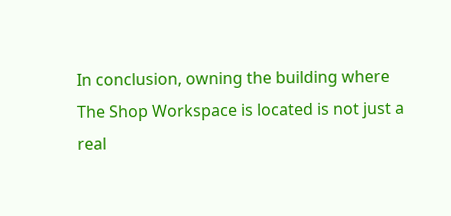In conclusion, owning the building where The Shop Workspace is located is not just a real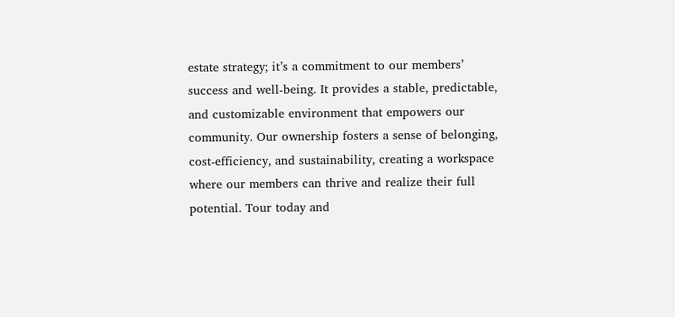estate strategy; it’s a commitment to our members’ success and well-being. It provides a stable, predictable, and customizable environment that empowers our community. Our ownership fosters a sense of belonging, cost-efficiency, and sustainability, creating a workspace where our members can thrive and realize their full potential. Tour today and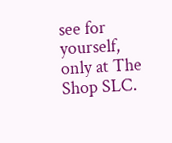see for yourself, only at The Shop SLC.